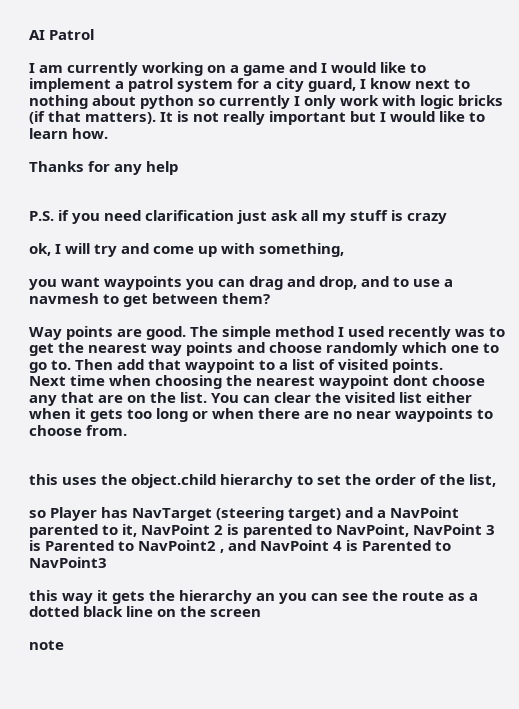AI Patrol

I am currently working on a game and I would like to implement a patrol system for a city guard, I know next to nothing about python so currently I only work with logic bricks (if that matters). It is not really important but I would like to learn how.

Thanks for any help


P.S. if you need clarification just ask all my stuff is crazy

ok, I will try and come up with something,

you want waypoints you can drag and drop, and to use a navmesh to get between them?

Way points are good. The simple method I used recently was to get the nearest way points and choose randomly which one to go to. Then add that waypoint to a list of visited points.
Next time when choosing the nearest waypoint dont choose any that are on the list. You can clear the visited list either when it gets too long or when there are no near waypoints to choose from.


this uses the object.child hierarchy to set the order of the list,

so Player has NavTarget (steering target) and a NavPoint parented to it, NavPoint 2 is parented to NavPoint, NavPoint 3 is Parented to NavPoint2 , and NavPoint 4 is Parented to NavPoint3

this way it gets the hierarchy an you can see the route as a dotted black line on the screen

note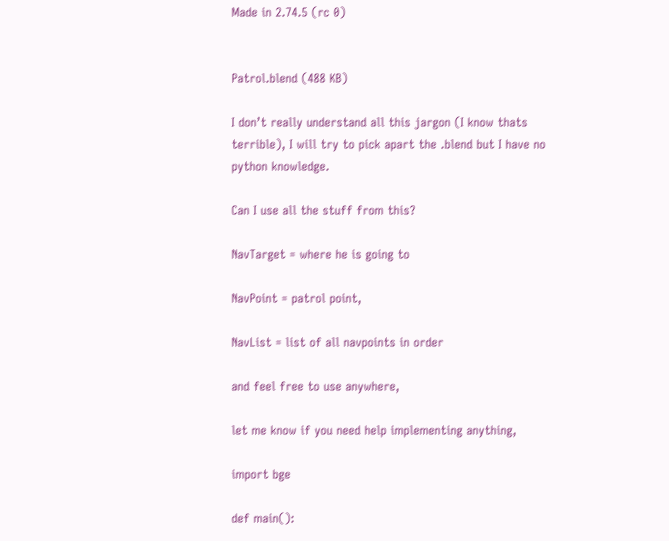Made in 2.74.5 (rc 0)


Patrol.blend (488 KB)

I don’t really understand all this jargon (I know thats terrible), I will try to pick apart the .blend but I have no python knowledge.

Can I use all the stuff from this?

NavTarget = where he is going to

NavPoint = patrol point,

NavList = list of all navpoints in order

and feel free to use anywhere,

let me know if you need help implementing anything,

import bge

def main():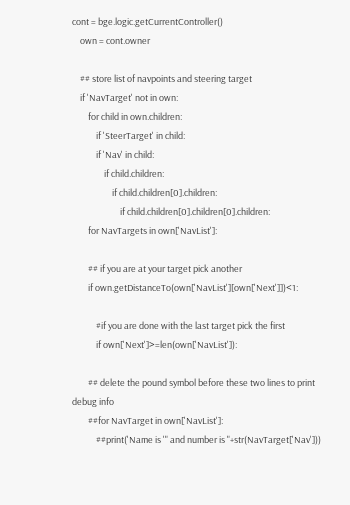cont = bge.logic.getCurrentController()
    own = cont.owner

    ## store list of navpoints and steering target
    if 'NavTarget' not in own:
        for child in own.children:
            if 'SteerTarget' in child:
            if 'Nav' in child:
                if child.children:
                    if child.children[0].children:
                        if child.children[0].children[0].children:
        for NavTargets in own['NavList']:

        ## if you are at your target pick another
        if own.getDistanceTo(own['NavList'][own['Next']])<1:

            #if you are done with the last target pick the first
            if own['Next']>=len(own['NavList']):

        ## delete the pound symbol before these two lines to print debug info
        ##for NavTarget in own['NavList']:
            ##print('Name is '" and number is "+str(NavTarget['Nav']))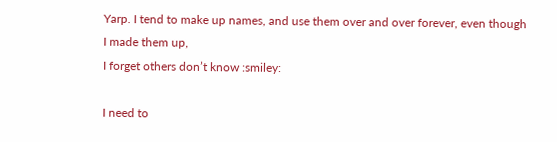Yarp. I tend to make up names, and use them over and over forever, even though I made them up,
I forget others don’t know :smiley:

I need to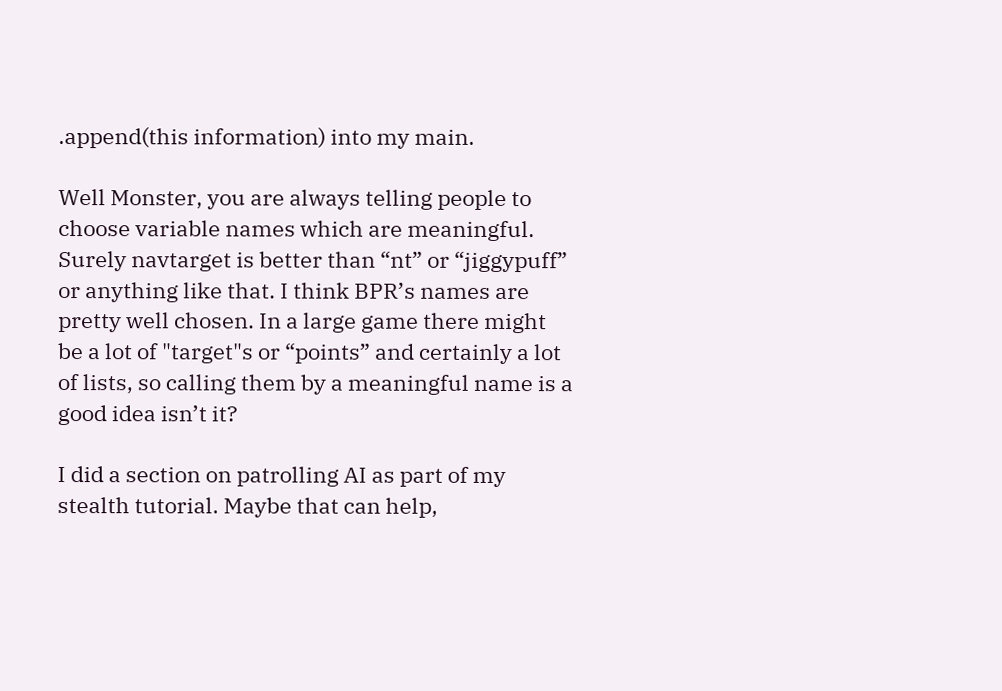.append(this information) into my main.

Well Monster, you are always telling people to choose variable names which are meaningful. Surely navtarget is better than “nt” or “jiggypuff” or anything like that. I think BPR’s names are pretty well chosen. In a large game there might be a lot of "target"s or “points” and certainly a lot of lists, so calling them by a meaningful name is a good idea isn’t it?

I did a section on patrolling AI as part of my stealth tutorial. Maybe that can help,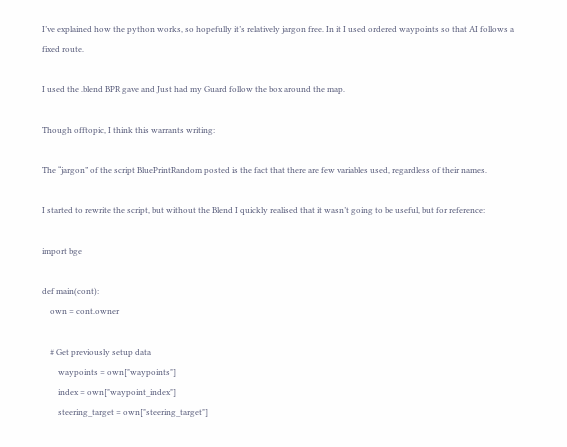I’ve explained how the python works, so hopefully it’s relatively jargon free. In it I used ordered waypoints so that AI follows a fixed route.

I used the .blend BPR gave and Just had my Guard follow the box around the map.

Though offtopic, I think this warrants writing:

The “jargon” of the script BluePrintRandom posted is the fact that there are few variables used, regardless of their names.

I started to rewrite the script, but without the Blend I quickly realised that it wasn’t going to be useful, but for reference:

import bge

def main(cont):
    own = cont.owner

    # Get previously setup data
        waypoints = own["waypoints"]
        index = own["waypoint_index"]
        steering_target = own["steering_target"]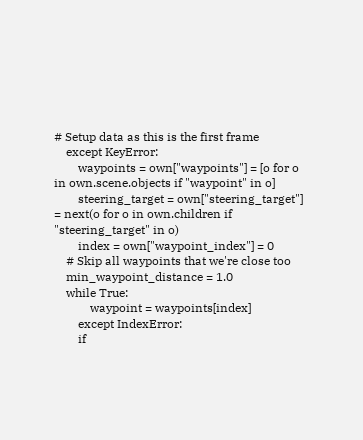# Setup data as this is the first frame
    except KeyError:
        waypoints = own["waypoints"] = [o for o in own.scene.objects if "waypoint" in o]
        steering_target = own["steering_target"] = next(o for o in own.children if "steering_target" in o)
        index = own["waypoint_index"] = 0
    # Skip all waypoints that we're close too
    min_waypoint_distance = 1.0
    while True:
            waypoint = waypoints[index]
        except IndexError:
        if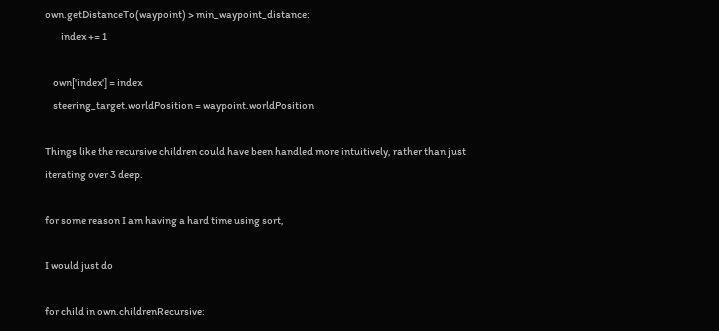own.getDistanceTo(waypoint) > min_waypoint_distance:
        index += 1

    own['index'] = index
    steering_target.worldPosition = waypoint.worldPosition

Things like the recursive children could have been handled more intuitively, rather than just iterating over 3 deep.

for some reason I am having a hard time using sort,

I would just do

for child in own.childrenRecursive: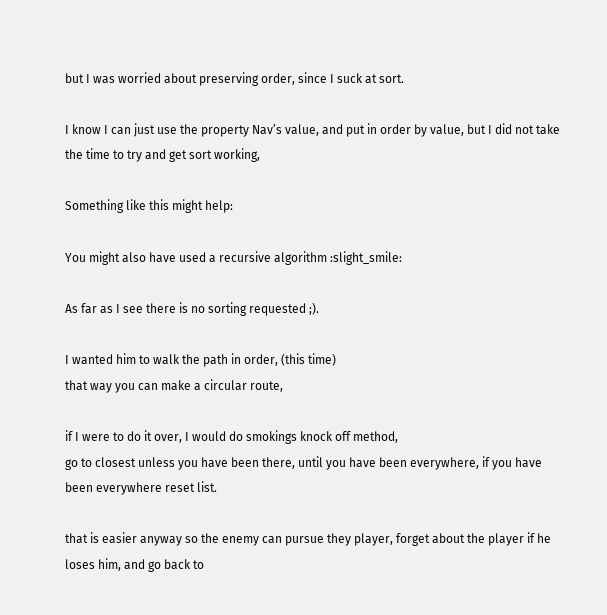but I was worried about preserving order, since I suck at sort.

I know I can just use the property Nav’s value, and put in order by value, but I did not take the time to try and get sort working,

Something like this might help:

You might also have used a recursive algorithm :slight_smile:

As far as I see there is no sorting requested ;).

I wanted him to walk the path in order, (this time)
that way you can make a circular route,

if I were to do it over, I would do smokings knock off method,
go to closest unless you have been there, until you have been everywhere, if you have been everywhere reset list.

that is easier anyway so the enemy can pursue they player, forget about the player if he loses him, and go back to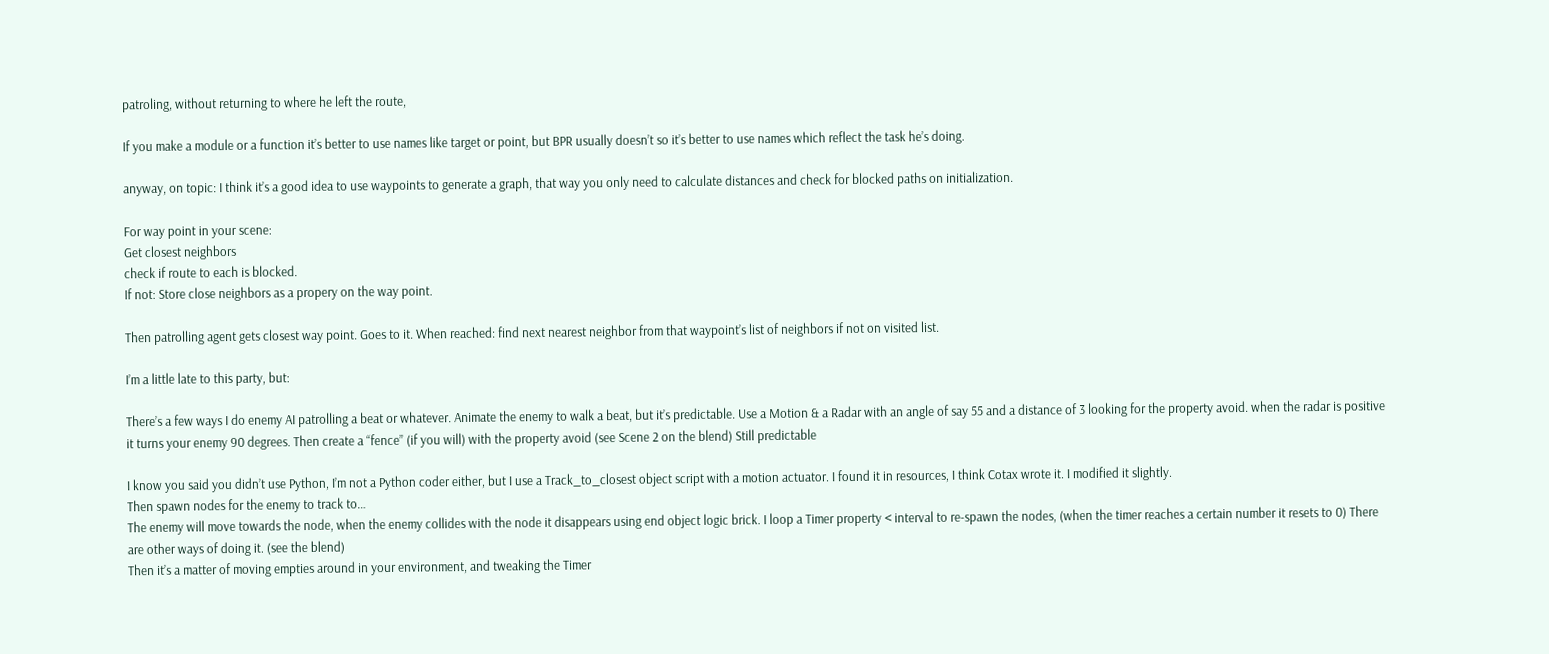patroling, without returning to where he left the route,

If you make a module or a function it’s better to use names like target or point, but BPR usually doesn’t so it’s better to use names which reflect the task he’s doing.

anyway, on topic: I think it’s a good idea to use waypoints to generate a graph, that way you only need to calculate distances and check for blocked paths on initialization.

For way point in your scene:
Get closest neighbors
check if route to each is blocked.
If not: Store close neighbors as a propery on the way point.

Then patrolling agent gets closest way point. Goes to it. When reached: find next nearest neighbor from that waypoint’s list of neighbors if not on visited list.

I’m a little late to this party, but:

There’s a few ways I do enemy AI patrolling a beat or whatever. Animate the enemy to walk a beat, but it’s predictable. Use a Motion & a Radar with an angle of say 55 and a distance of 3 looking for the property avoid. when the radar is positive it turns your enemy 90 degrees. Then create a “fence” (if you will) with the property avoid (see Scene 2 on the blend) Still predictable

I know you said you didn’t use Python, I’m not a Python coder either, but I use a Track_to_closest object script with a motion actuator. I found it in resources, I think Cotax wrote it. I modified it slightly.
Then spawn nodes for the enemy to track to…
The enemy will move towards the node, when the enemy collides with the node it disappears using end object logic brick. I loop a Timer property < interval to re-spawn the nodes, (when the timer reaches a certain number it resets to 0) There are other ways of doing it. (see the blend)
Then it’s a matter of moving empties around in your environment, and tweaking the Timer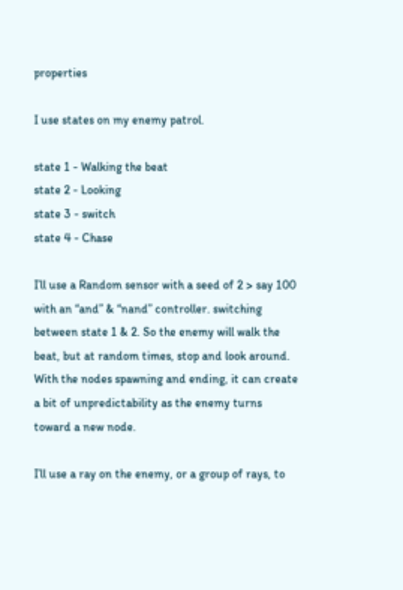properties

I use states on my enemy patrol.

state 1 - Walking the beat
state 2 - Looking
state 3 - switch
state 4 - Chase

I’ll use a Random sensor with a seed of 2 > say 100 with an “and” & “nand” controller. switching between state 1 & 2. So the enemy will walk the beat, but at random times, stop and look around. With the nodes spawning and ending, it can create a bit of unpredictability as the enemy turns toward a new node.

I’ll use a ray on the enemy, or a group of rays, to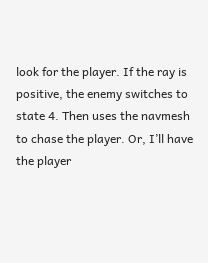look for the player. If the ray is positive, the enemy switches to state 4. Then uses the navmesh to chase the player. Or, I’ll have the player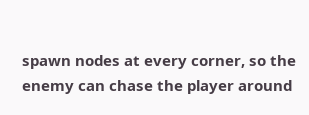spawn nodes at every corner, so the enemy can chase the player around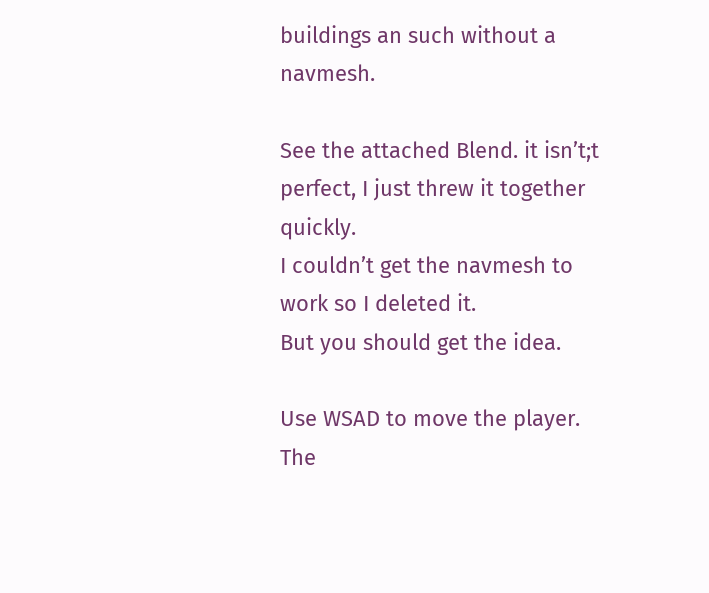buildings an such without a navmesh.

See the attached Blend. it isn’t;t perfect, I just threw it together quickly.
I couldn’t get the navmesh to work so I deleted it.
But you should get the idea.

Use WSAD to move the player.
The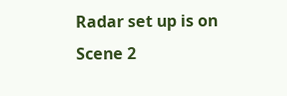Radar set up is on Scene 2